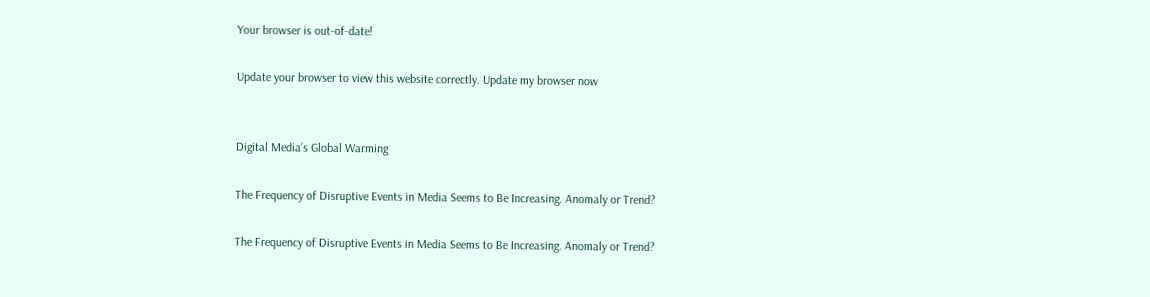Your browser is out-of-date!

Update your browser to view this website correctly. Update my browser now


Digital Media’s Global Warming

The Frequency of Disruptive Events in Media Seems to Be Increasing. Anomaly or Trend?

The Frequency of Disruptive Events in Media Seems to Be Increasing. Anomaly or Trend?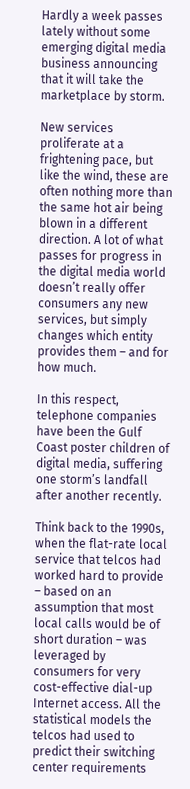Hardly a week passes lately without some emerging digital media business announcing that it will take the marketplace by storm.

New services proliferate at a frightening pace, but like the wind, these are often nothing more than the same hot air being blown in a different direction. A lot of what passes for progress in the digital media world doesn’t really offer consumers any new services, but simply changes which entity provides them – and for how much.

In this respect, telephone companies have been the Gulf Coast poster children of digital media, suffering one storm’s landfall after another recently.

Think back to the 1990s, when the flat-rate local service that telcos had worked hard to provide – based on an assumption that most local calls would be of short duration – was leveraged by consumers for very cost-effective dial-up Internet access. All the statistical models the telcos had used to predict their switching center requirements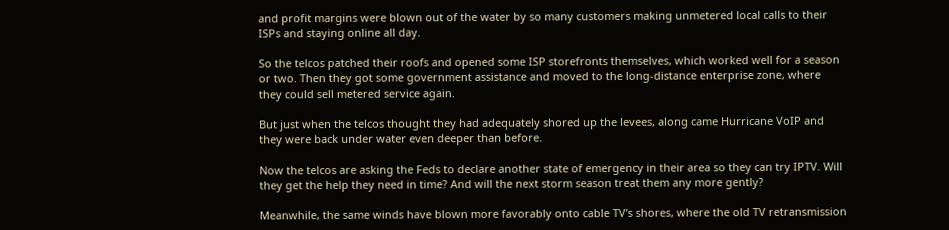and profit margins were blown out of the water by so many customers making unmetered local calls to their ISPs and staying online all day.

So the telcos patched their roofs and opened some ISP storefronts themselves, which worked well for a season or two. Then they got some government assistance and moved to the long-distance enterprise zone, where they could sell metered service again.

But just when the telcos thought they had adequately shored up the levees, along came Hurricane VoIP and they were back under water even deeper than before.

Now the telcos are asking the Feds to declare another state of emergency in their area so they can try IPTV. Will they get the help they need in time? And will the next storm season treat them any more gently?

Meanwhile, the same winds have blown more favorably onto cable TV’s shores, where the old TV retransmission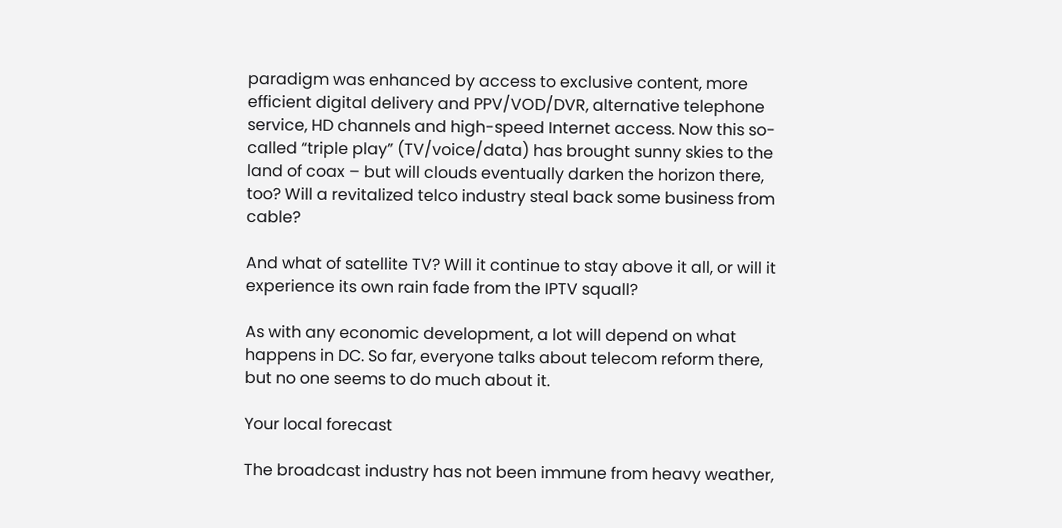paradigm was enhanced by access to exclusive content, more efficient digital delivery and PPV/VOD/DVR, alternative telephone service, HD channels and high-speed Internet access. Now this so-called “triple play” (TV/voice/data) has brought sunny skies to the land of coax – but will clouds eventually darken the horizon there, too? Will a revitalized telco industry steal back some business from cable?

And what of satellite TV? Will it continue to stay above it all, or will it experience its own rain fade from the IPTV squall?

As with any economic development, a lot will depend on what happens in DC. So far, everyone talks about telecom reform there, but no one seems to do much about it.

Your local forecast

The broadcast industry has not been immune from heavy weather,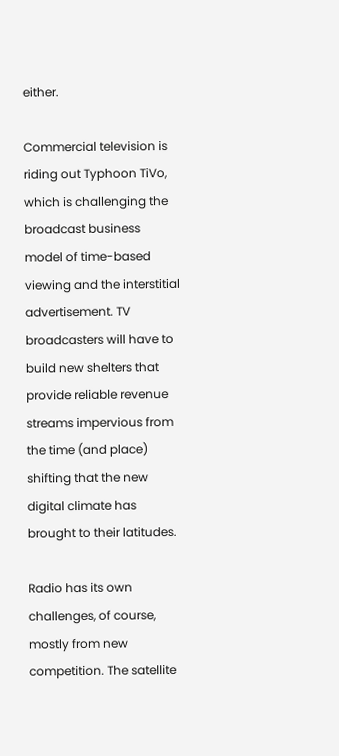either.

Commercial television is riding out Typhoon TiVo, which is challenging the broadcast business model of time-based viewing and the interstitial advertisement. TV broadcasters will have to build new shelters that provide reliable revenue streams impervious from the time (and place) shifting that the new digital climate has brought to their latitudes.

Radio has its own challenges, of course, mostly from new competition. The satellite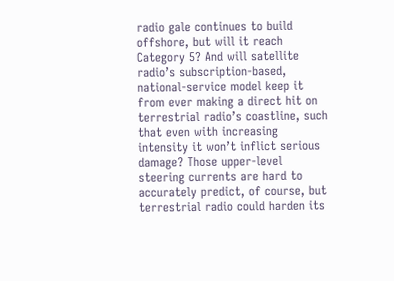radio gale continues to build offshore, but will it reach Category 5? And will satellite radio’s subscription-based, national-service model keep it from ever making a direct hit on terrestrial radio’s coastline, such that even with increasing intensity it won’t inflict serious damage? Those upper-level steering currents are hard to accurately predict, of course, but terrestrial radio could harden its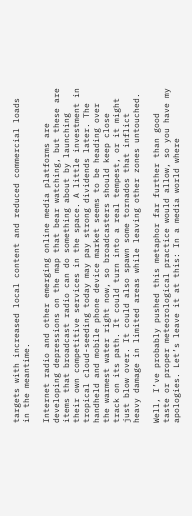targets with increased local content and reduced commercial loads in the meantime.

Internet radio and other emerging online media platforms are developing depressions on the map that bear watching, but these are items that broadcast radio can do something about by launching their own competitive services in the space. A little investment in tropical cloud-seeding today may pay strong dividends later. The handheld and mobile phone device market seems to be heading over the warmest water right now, so broadcasters should keep close track on its path. It could turn into a real tempest, or it might just blow over. It could also spawn some tornados that inflict heavy damage in limited areas while leaving other zones untouched.

Well, I’ve probably pushed this metaphor far further than good taste or proper meteorological practice would allow, so you have my apologies. Let’s leave it at this: In a media world where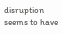disruption seems to have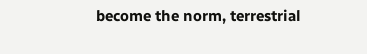become the norm, terrestrial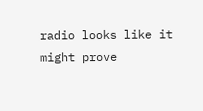radio looks like it might prove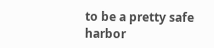to be a pretty safe harbor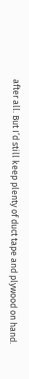after all. But I’d still keep plenty of duct tape and plywood on hand.